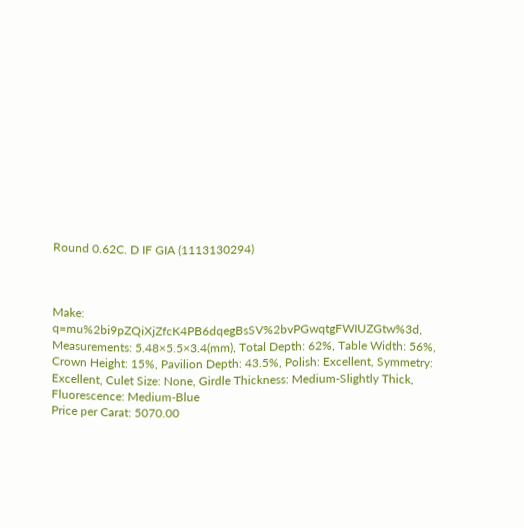Round 0.62C. D IF GIA (1113130294)



Make: q=mu%2bi9pZQiXjZfcK4PB6dqegBsSV%2bvPGwqtgFWIUZGtw%3d, Measurements: 5.48×5.5×3.4(mm), Total Depth: 62%, Table Width: 56%, Crown Height: 15%, Pavilion Depth: 43.5%, Polish: Excellent, Symmetry: Excellent, Culet Size: None, Girdle Thickness: Medium-Slightly Thick, Fluorescence: Medium-Blue
Price per Carat: 5070.00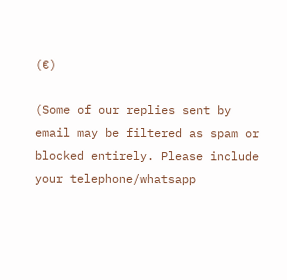(€)

(Some of our replies sent by email may be filtered as spam or blocked entirely. Please include your telephone/whatsapp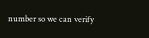number so we can verify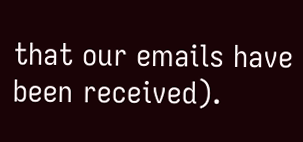that our emails have been received).